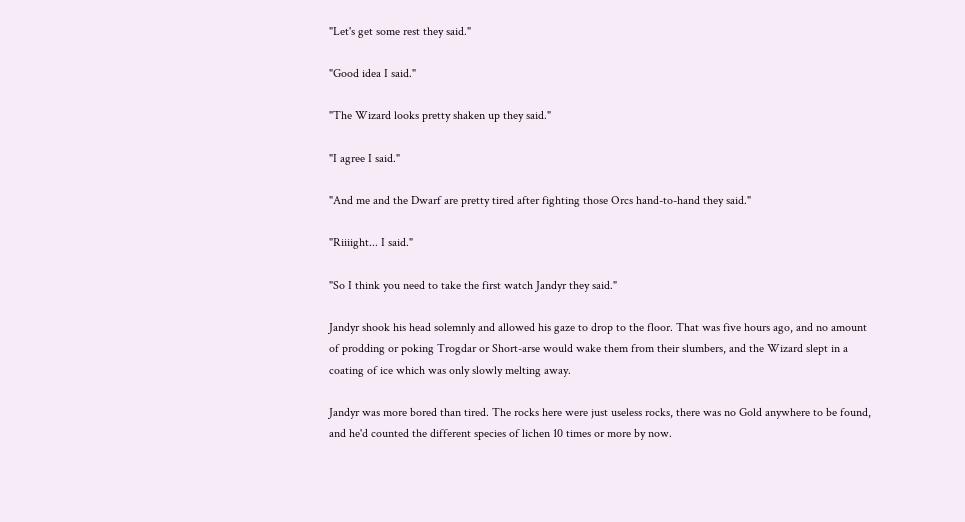"Let's get some rest they said."

"Good idea I said."

"The Wizard looks pretty shaken up they said."

"I agree I said."

"And me and the Dwarf are pretty tired after fighting those Orcs hand-to-hand they said."

"Riiiight... I said."

"So I think you need to take the first watch Jandyr they said."

Jandyr shook his head solemnly and allowed his gaze to drop to the floor. That was five hours ago, and no amount of prodding or poking Trogdar or Short-arse would wake them from their slumbers, and the Wizard slept in a coating of ice which was only slowly melting away.

Jandyr was more bored than tired. The rocks here were just useless rocks, there was no Gold anywhere to be found, and he'd counted the different species of lichen 10 times or more by now.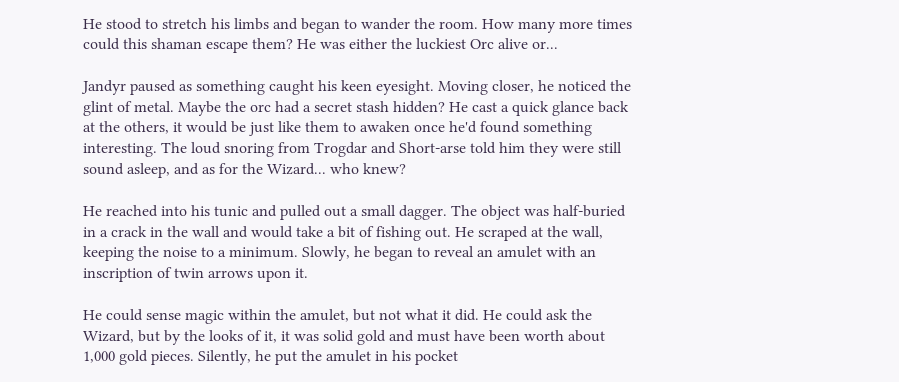He stood to stretch his limbs and began to wander the room. How many more times could this shaman escape them? He was either the luckiest Orc alive or...

Jandyr paused as something caught his keen eyesight. Moving closer, he noticed the glint of metal. Maybe the orc had a secret stash hidden? He cast a quick glance back at the others, it would be just like them to awaken once he'd found something interesting. The loud snoring from Trogdar and Short-arse told him they were still sound asleep, and as for the Wizard... who knew?

He reached into his tunic and pulled out a small dagger. The object was half-buried in a crack in the wall and would take a bit of fishing out. He scraped at the wall, keeping the noise to a minimum. Slowly, he began to reveal an amulet with an inscription of twin arrows upon it.

He could sense magic within the amulet, but not what it did. He could ask the Wizard, but by the looks of it, it was solid gold and must have been worth about 1,000 gold pieces. Silently, he put the amulet in his pocket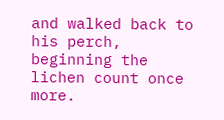and walked back to his perch, beginning the lichen count once more.